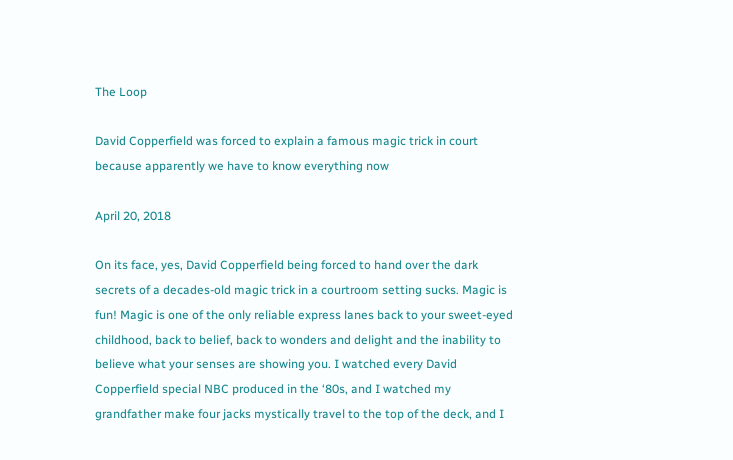The Loop

David Copperfield was forced to explain a famous magic trick in court because apparently we have to know everything now

April 20, 2018

On its face, yes, David Copperfield being forced to hand over the dark secrets of a decades-old magic trick in a courtroom setting sucks. Magic is fun! Magic is one of the only reliable express lanes back to your sweet-eyed childhood, back to belief, back to wonders and delight and the inability to believe what your senses are showing you. I watched every David Copperfield special NBC produced in the ‘80s, and I watched my grandfather make four jacks mystically travel to the top of the deck, and I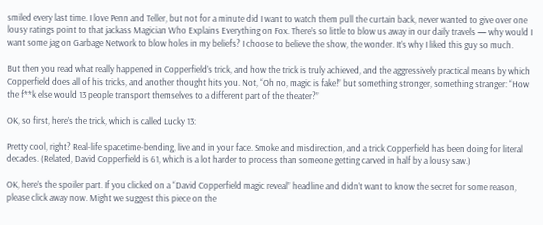smiled every last time. I love Penn and Teller, but not for a minute did I want to watch them pull the curtain back, never wanted to give over one lousy ratings point to that jackass Magician Who Explains Everything on Fox. There’s so little to blow us away in our daily travels — why would I want some jag on Garbage Network to blow holes in my beliefs? I choose to believe the show, the wonder. It’s why I liked this guy so much.

But then you read what really happened in Copperfield’s trick, and how the trick is truly achieved, and the aggressively practical means by which Copperfield does all of his tricks, and another thought hits you. Not, “Oh no, magic is fake!” but something stronger, something stranger: “How the f**k else would 13 people transport themselves to a different part of the theater?”

OK, so first, here’s the trick, which is called Lucky 13:

Pretty cool, right? Real-life spacetime-bending, live and in your face. Smoke and misdirection, and a trick Copperfield has been doing for literal decades. (Related, David Copperfield is 61, which is a lot harder to process than someone getting carved in half by a lousy saw.)

OK, here’s the spoiler part. If you clicked on a “David Copperfield magic reveal” headline and didn’t want to know the secret for some reason, please click away now. Might we suggest this piece on the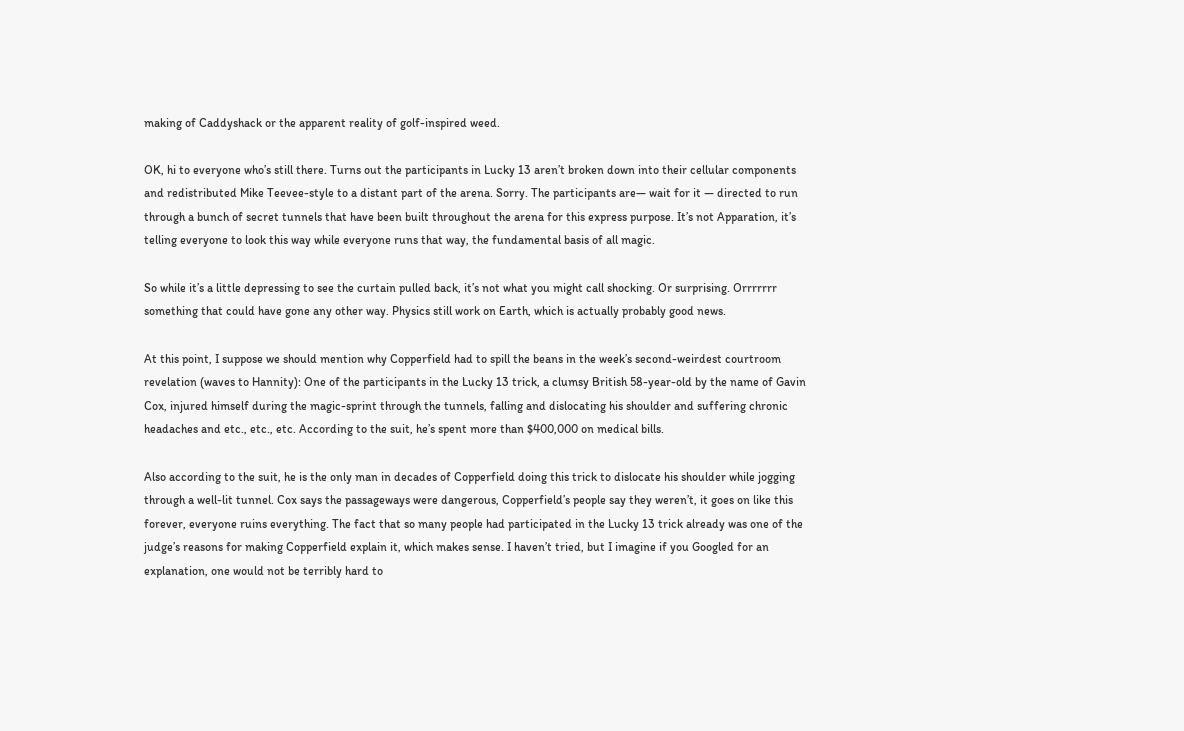making of Caddyshack or the apparent reality of golf-inspired weed.

OK, hi to everyone who’s still there. Turns out the participants in Lucky 13 aren’t broken down into their cellular components and redistributed Mike Teevee-style to a distant part of the arena. Sorry. The participants are— wait for it — directed to run through a bunch of secret tunnels that have been built throughout the arena for this express purpose. It’s not Apparation, it’s telling everyone to look this way while everyone runs that way, the fundamental basis of all magic.

So while it’s a little depressing to see the curtain pulled back, it’s not what you might call shocking. Or surprising. Orrrrrrr something that could have gone any other way. Physics still work on Earth, which is actually probably good news.

At this point, I suppose we should mention why Copperfield had to spill the beans in the week’s second-weirdest courtroom revelation (waves to Hannity): One of the participants in the Lucky 13 trick, a clumsy British 58-year-old by the name of Gavin Cox, injured himself during the magic-sprint through the tunnels, falling and dislocating his shoulder and suffering chronic headaches and etc., etc., etc. According to the suit, he’s spent more than $400,000 on medical bills.

Also according to the suit, he is the only man in decades of Copperfield doing this trick to dislocate his shoulder while jogging through a well-lit tunnel. Cox says the passageways were dangerous, Copperfield’s people say they weren’t, it goes on like this forever, everyone ruins everything. The fact that so many people had participated in the Lucky 13 trick already was one of the judge’s reasons for making Copperfield explain it, which makes sense. I haven’t tried, but I imagine if you Googled for an explanation, one would not be terribly hard to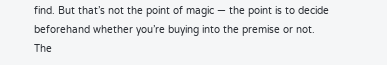find. But that’s not the point of magic — the point is to decide beforehand whether you’re buying into the premise or not. The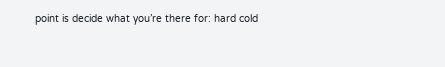point is decide what you’re there for: hard cold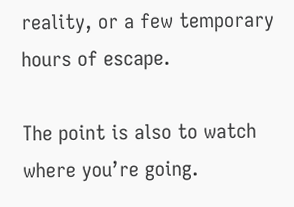reality, or a few temporary hours of escape.

The point is also to watch where you’re going.